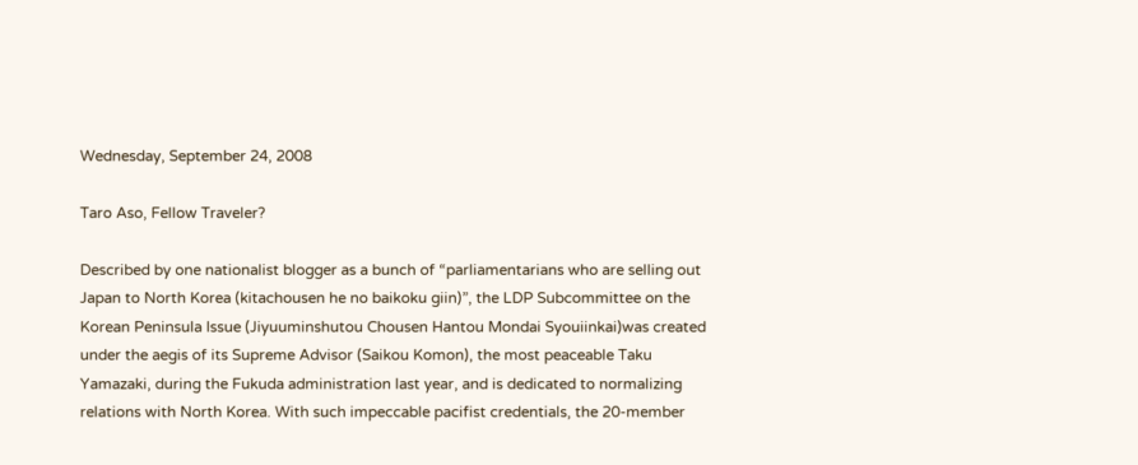Wednesday, September 24, 2008

Taro Aso, Fellow Traveler?

Described by one nationalist blogger as a bunch of “parliamentarians who are selling out Japan to North Korea (kitachousen he no baikoku giin)”, the LDP Subcommittee on the Korean Peninsula Issue (Jiyuuminshutou Chousen Hantou Mondai Syouiinkai)was created under the aegis of its Supreme Advisor (Saikou Komon), the most peaceable Taku Yamazaki, during the Fukuda administration last year, and is dedicated to normalizing relations with North Korea. With such impeccable pacifist credentials, the 20-member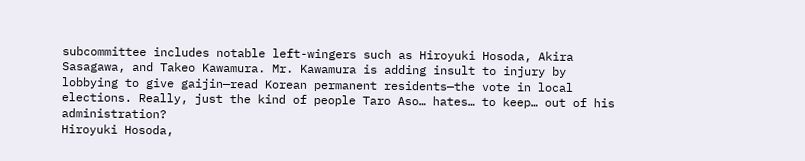subcommittee includes notable left-wingers such as Hiroyuki Hosoda, Akira Sasagawa, and Takeo Kawamura. Mr. Kawamura is adding insult to injury by lobbying to give gaijin—read Korean permanent residents—the vote in local elections. Really, just the kind of people Taro Aso… hates… to keep… out of his administration?
Hiroyuki Hosoda,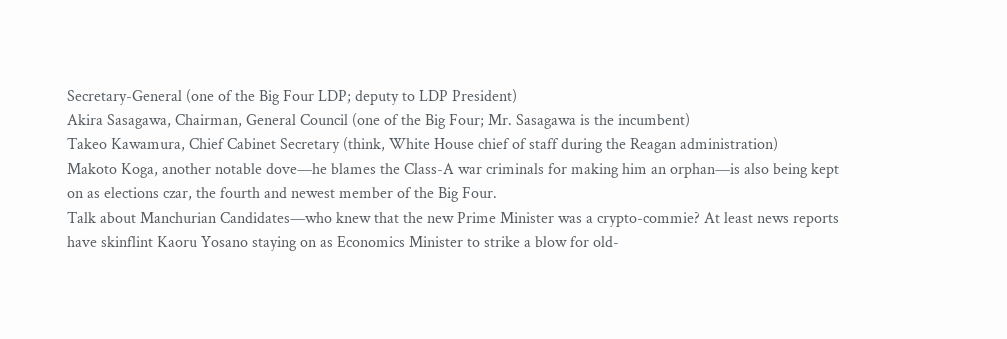Secretary-General (one of the Big Four LDP; deputy to LDP President)
Akira Sasagawa, Chairman, General Council (one of the Big Four; Mr. Sasagawa is the incumbent)
Takeo Kawamura, Chief Cabinet Secretary (think, White House chief of staff during the Reagan administration)
Makoto Koga, another notable dove—he blames the Class-A war criminals for making him an orphan—is also being kept on as elections czar, the fourth and newest member of the Big Four.
Talk about Manchurian Candidates—who knew that the new Prime Minister was a crypto-commie? At least news reports have skinflint Kaoru Yosano staying on as Economics Minister to strike a blow for old-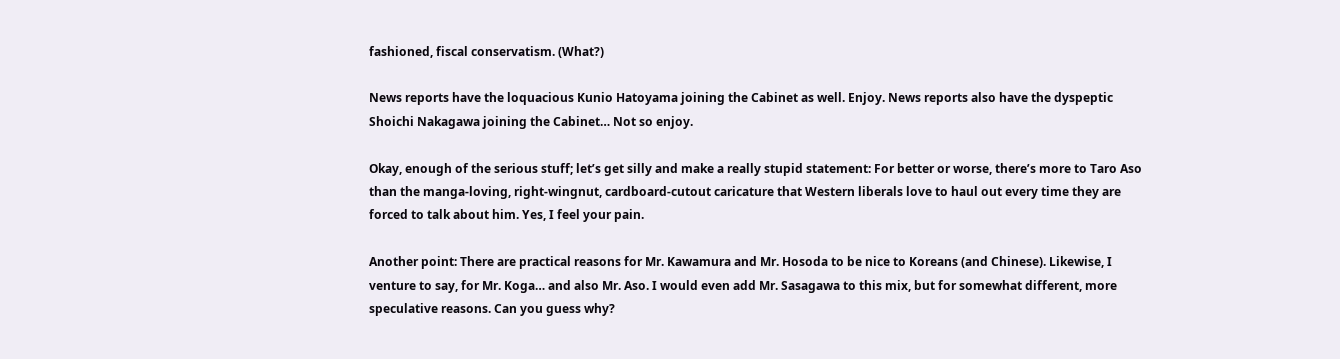fashioned, fiscal conservatism. (What?)

News reports have the loquacious Kunio Hatoyama joining the Cabinet as well. Enjoy. News reports also have the dyspeptic Shoichi Nakagawa joining the Cabinet… Not so enjoy.

Okay, enough of the serious stuff; let’s get silly and make a really stupid statement: For better or worse, there’s more to Taro Aso than the manga-loving, right-wingnut, cardboard-cutout caricature that Western liberals love to haul out every time they are forced to talk about him. Yes, I feel your pain.

Another point: There are practical reasons for Mr. Kawamura and Mr. Hosoda to be nice to Koreans (and Chinese). Likewise, I venture to say, for Mr. Koga… and also Mr. Aso. I would even add Mr. Sasagawa to this mix, but for somewhat different, more speculative reasons. Can you guess why?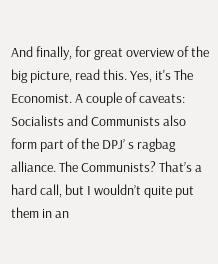And finally, for great overview of the big picture, read this. Yes, it's The Economist. A couple of caveats:
Socialists and Communists also form part of the DPJ’ s ragbag alliance. The Communists? That’s a hard call, but I wouldn’t quite put them in an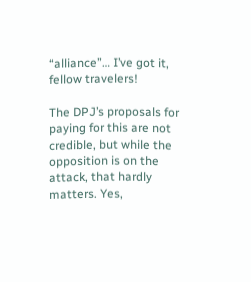“alliance”… I’ve got it, fellow travelers!

The DPJ’s proposals for paying for this are not credible, but while the opposition is on the attack, that hardly matters. Yes,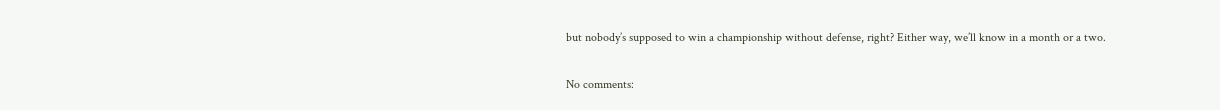but nobody’s supposed to win a championship without defense, right? Either way, we’ll know in a month or a two.

No comments: